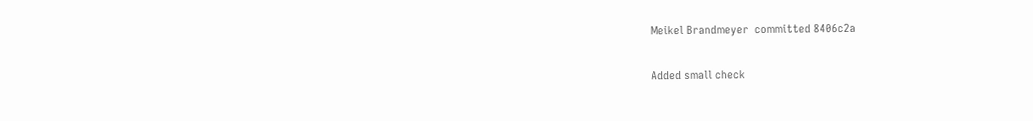Meikel Brandmeyer  committed 8406c2a

Added small check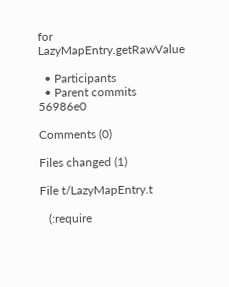for LazyMapEntry.getRawValue

  • Participants
  • Parent commits 56986e0

Comments (0)

Files changed (1)

File t/LazyMapEntry.t

   (:require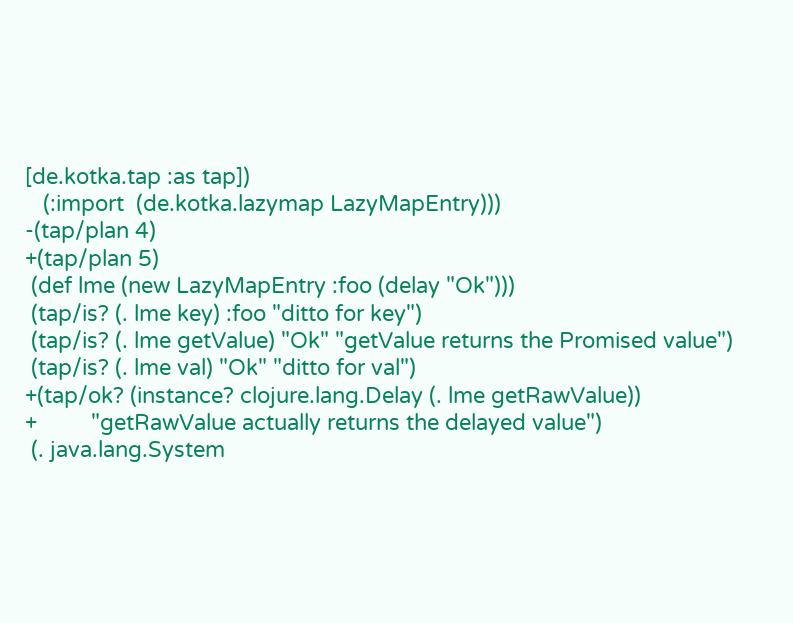[de.kotka.tap :as tap])
   (:import  (de.kotka.lazymap LazyMapEntry)))
-(tap/plan 4)
+(tap/plan 5)
 (def lme (new LazyMapEntry :foo (delay "Ok")))
 (tap/is? (. lme key) :foo "ditto for key")
 (tap/is? (. lme getValue) "Ok" "getValue returns the Promised value")
 (tap/is? (. lme val) "Ok" "ditto for val")
+(tap/ok? (instance? clojure.lang.Delay (. lme getRawValue))
+         "getRawValue actually returns the delayed value")
 (. java.lang.System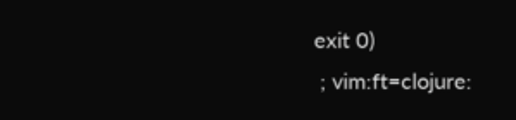exit 0)
 ; vim:ft=clojure: